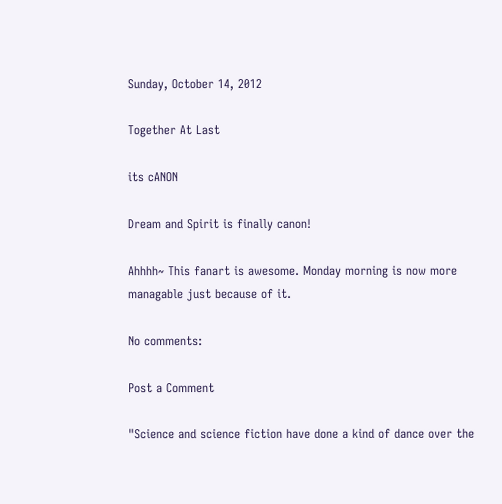Sunday, October 14, 2012

Together At Last

its cANON

Dream and Spirit is finally canon!

Ahhhh~ This fanart is awesome. Monday morning is now more managable just because of it.

No comments:

Post a Comment

"Science and science fiction have done a kind of dance over the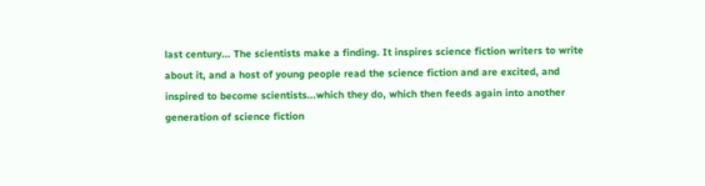last century... The scientists make a finding. It inspires science fiction writers to write about it, and a host of young people read the science fiction and are excited, and inspired to become scientists...which they do, which then feeds again into another generation of science fiction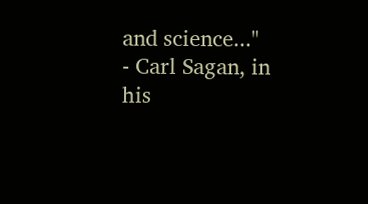and science..."
- Carl Sagan, in his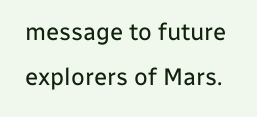message to future explorers of Mars.